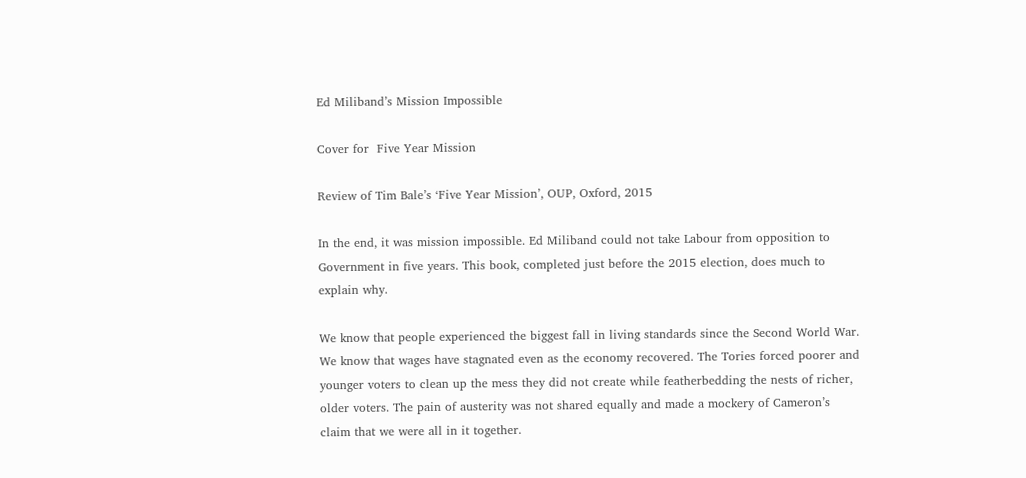Ed Miliband’s Mission Impossible

Cover for  Five Year Mission

Review of Tim Bale’s ‘Five Year Mission’, OUP, Oxford, 2015

In the end, it was mission impossible. Ed Miliband could not take Labour from opposition to Government in five years. This book, completed just before the 2015 election, does much to explain why.

We know that people experienced the biggest fall in living standards since the Second World War. We know that wages have stagnated even as the economy recovered. The Tories forced poorer and younger voters to clean up the mess they did not create while featherbedding the nests of richer, older voters. The pain of austerity was not shared equally and made a mockery of Cameron’s claim that we were all in it together.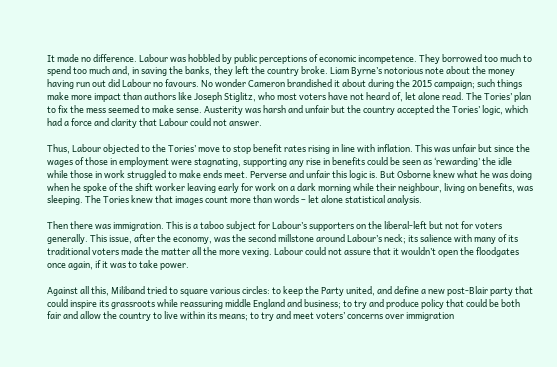It made no difference. Labour was hobbled by public perceptions of economic incompetence. They borrowed too much to spend too much and, in saving the banks, they left the country broke. Liam Byrne’s notorious note about the money having run out did Labour no favours. No wonder Cameron brandished it about during the 2015 campaign; such things make more impact than authors like Joseph Stiglitz, who most voters have not heard of, let alone read. The Tories’ plan to fix the mess seemed to make sense. Austerity was harsh and unfair but the country accepted the Tories’ logic, which had a force and clarity that Labour could not answer.

Thus, Labour objected to the Tories’ move to stop benefit rates rising in line with inflation. This was unfair but since the wages of those in employment were stagnating, supporting any rise in benefits could be seen as ‘rewarding’ the idle while those in work struggled to make ends meet. Perverse and unfair this logic is. But Osborne knew what he was doing when he spoke of the shift worker leaving early for work on a dark morning while their neighbour, living on benefits, was sleeping. The Tories knew that images count more than words – let alone statistical analysis.

Then there was immigration. This is a taboo subject for Labour’s supporters on the liberal-left but not for voters generally. This issue, after the economy, was the second millstone around Labour’s neck; its salience with many of its traditional voters made the matter all the more vexing. Labour could not assure that it wouldn’t open the floodgates once again, if it was to take power.

Against all this, Miliband tried to square various circles: to keep the Party united, and define a new post-Blair party that could inspire its grassroots while reassuring middle England and business; to try and produce policy that could be both fair and allow the country to live within its means; to try and meet voters’ concerns over immigration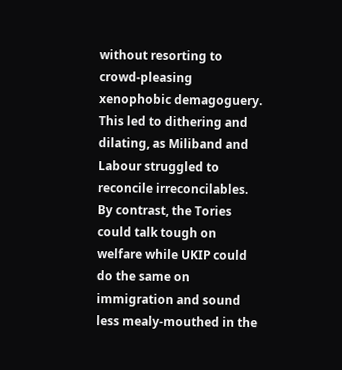without resorting to crowd-pleasing xenophobic demagoguery. This led to dithering and dilating, as Miliband and Labour struggled to reconcile irreconcilables. By contrast, the Tories could talk tough on welfare while UKIP could do the same on immigration and sound less mealy-mouthed in the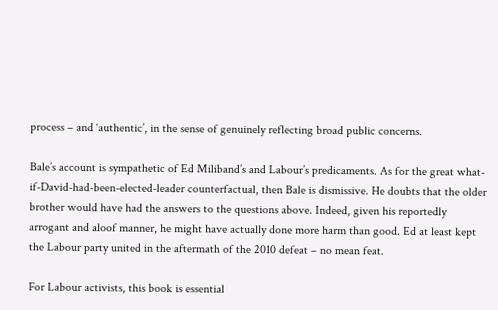process – and ‘authentic’, in the sense of genuinely reflecting broad public concerns.

Bale’s account is sympathetic of Ed Miliband’s and Labour’s predicaments. As for the great what-if-David-had-been-elected-leader counterfactual, then Bale is dismissive. He doubts that the older brother would have had the answers to the questions above. Indeed, given his reportedly arrogant and aloof manner, he might have actually done more harm than good. Ed at least kept the Labour party united in the aftermath of the 2010 defeat – no mean feat.

For Labour activists, this book is essential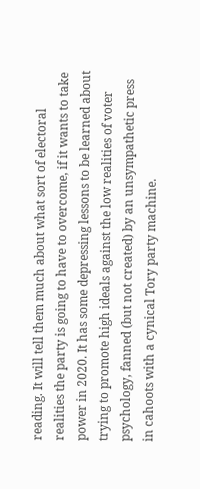reading. It will tell them much about what sort of electoral realities the party is going to have to overcome, if it wants to take power in 2020. It has some depressing lessons to be learned about trying to promote high ideals against the low realities of voter psychology, fanned (but not created) by an unsympathetic press in cahoots with a cynical Tory party machine.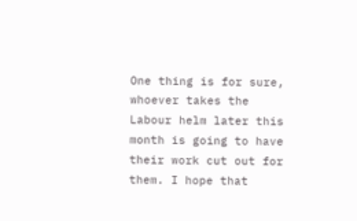One thing is for sure, whoever takes the Labour helm later this month is going to have their work cut out for them. I hope that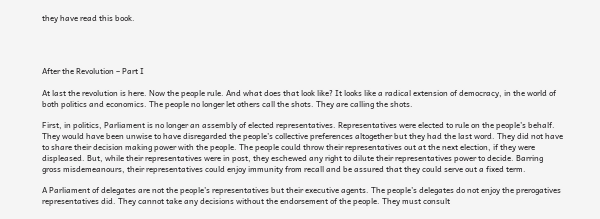they have read this book.




After the Revolution – Part I

At last the revolution is here. Now the people rule. And what does that look like? It looks like a radical extension of democracy, in the world of both politics and economics. The people no longer let others call the shots. They are calling the shots.

First, in politics, Parliament is no longer an assembly of elected representatives. Representatives were elected to rule on the people’s behalf. They would have been unwise to have disregarded the people’s collective preferences altogether but they had the last word. They did not have to share their decision making power with the people. The people could throw their representatives out at the next election, if they were displeased. But, while their representatives were in post, they eschewed any right to dilute their representatives power to decide. Barring gross misdemeanours, their representatives could enjoy immunity from recall and be assured that they could serve out a fixed term.

A Parliament of delegates are not the people’s representatives but their executive agents. The people’s delegates do not enjoy the prerogatives representatives did. They cannot take any decisions without the endorsement of the people. They must consult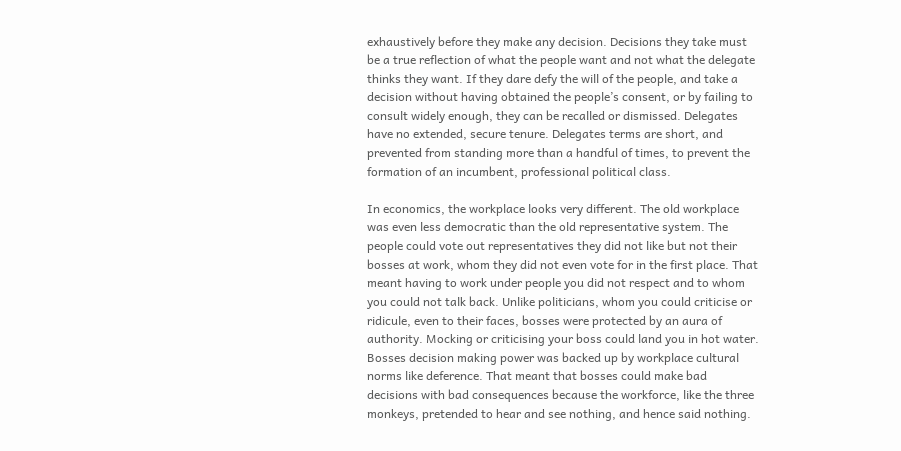exhaustively before they make any decision. Decisions they take must be a true reflection of what the people want and not what the delegate thinks they want. If they dare defy the will of the people, and take a decision without having obtained the people’s consent, or by failing to consult widely enough, they can be recalled or dismissed. Delegates have no extended, secure tenure. Delegates terms are short, and prevented from standing more than a handful of times, to prevent the formation of an incumbent, professional political class.

In economics, the workplace looks very different. The old workplace was even less democratic than the old representative system. The people could vote out representatives they did not like but not their bosses at work, whom they did not even vote for in the first place. That meant having to work under people you did not respect and to whom you could not talk back. Unlike politicians, whom you could criticise or ridicule, even to their faces, bosses were protected by an aura of authority. Mocking or criticising your boss could land you in hot water. Bosses decision making power was backed up by workplace cultural norms like deference. That meant that bosses could make bad decisions with bad consequences because the workforce, like the three monkeys, pretended to hear and see nothing, and hence said nothing.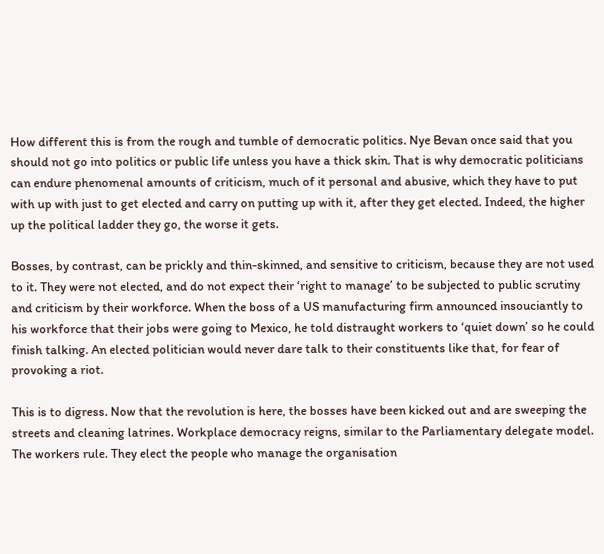How different this is from the rough and tumble of democratic politics. Nye Bevan once said that you should not go into politics or public life unless you have a thick skin. That is why democratic politicians can endure phenomenal amounts of criticism, much of it personal and abusive, which they have to put with up with just to get elected and carry on putting up with it, after they get elected. Indeed, the higher up the political ladder they go, the worse it gets.

Bosses, by contrast, can be prickly and thin-skinned, and sensitive to criticism, because they are not used to it. They were not elected, and do not expect their ‘right to manage’ to be subjected to public scrutiny and criticism by their workforce. When the boss of a US manufacturing firm announced insouciantly to his workforce that their jobs were going to Mexico, he told distraught workers to ‘quiet down’ so he could finish talking. An elected politician would never dare talk to their constituents like that, for fear of provoking a riot.

This is to digress. Now that the revolution is here, the bosses have been kicked out and are sweeping the streets and cleaning latrines. Workplace democracy reigns, similar to the Parliamentary delegate model. The workers rule. They elect the people who manage the organisation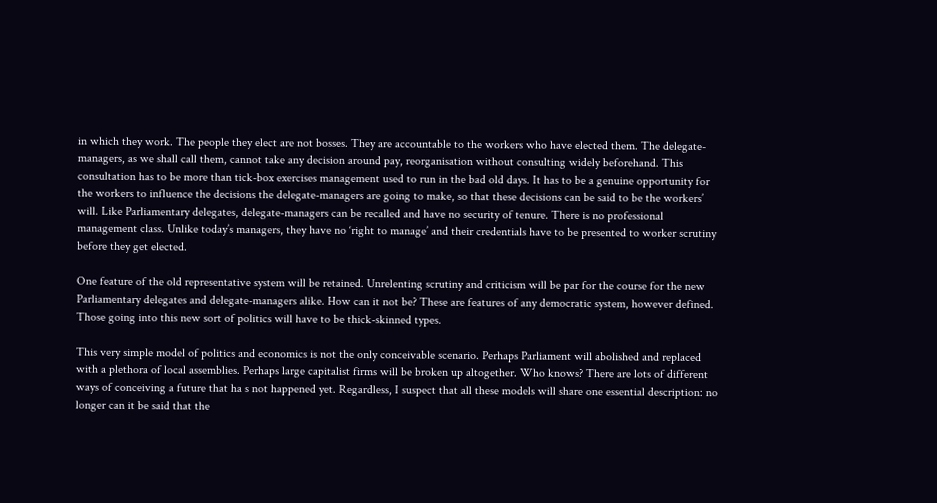in which they work. The people they elect are not bosses. They are accountable to the workers who have elected them. The delegate-managers, as we shall call them, cannot take any decision around pay, reorganisation without consulting widely beforehand. This consultation has to be more than tick-box exercises management used to run in the bad old days. It has to be a genuine opportunity for the workers to influence the decisions the delegate-managers are going to make, so that these decisions can be said to be the workers’ will. Like Parliamentary delegates, delegate-managers can be recalled and have no security of tenure. There is no professional management class. Unlike today’s managers, they have no ‘right to manage’ and their credentials have to be presented to worker scrutiny before they get elected.

One feature of the old representative system will be retained. Unrelenting scrutiny and criticism will be par for the course for the new Parliamentary delegates and delegate-managers alike. How can it not be? These are features of any democratic system, however defined. Those going into this new sort of politics will have to be thick-skinned types.

This very simple model of politics and economics is not the only conceivable scenario. Perhaps Parliament will abolished and replaced with a plethora of local assemblies. Perhaps large capitalist firms will be broken up altogether. Who knows? There are lots of different ways of conceiving a future that ha s not happened yet. Regardless, I suspect that all these models will share one essential description: no longer can it be said that the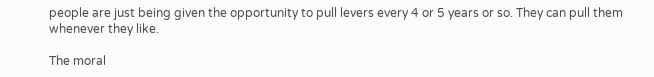people are just being given the opportunity to pull levers every 4 or 5 years or so. They can pull them whenever they like.

The moral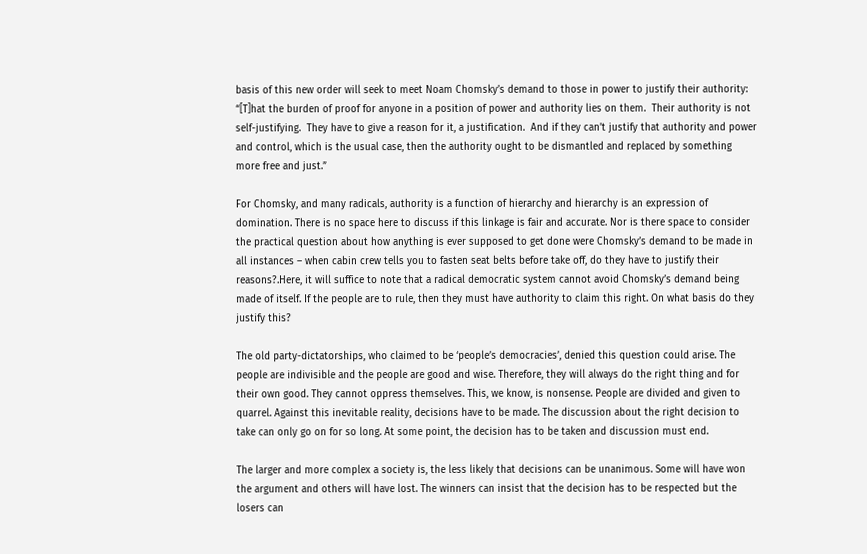basis of this new order will seek to meet Noam Chomsky’s demand to those in power to justify their authority: “[T]hat the burden of proof for anyone in a position of power and authority lies on them.  Their authority is not self-justifying.  They have to give a reason for it, a justification.  And if they can’t justify that authority and power and control, which is the usual case, then the authority ought to be dismantled and replaced by something more free and just.”

For Chomsky, and many radicals, authority is a function of hierarchy and hierarchy is an expression of domination. There is no space here to discuss if this linkage is fair and accurate. Nor is there space to consider the practical question about how anything is ever supposed to get done were Chomsky’s demand to be made in all instances – when cabin crew tells you to fasten seat belts before take off, do they have to justify their reasons?.Here, it will suffice to note that a radical democratic system cannot avoid Chomsky’s demand being made of itself. If the people are to rule, then they must have authority to claim this right. On what basis do they justify this?

The old party-dictatorships, who claimed to be ‘people’s democracies’, denied this question could arise. The people are indivisible and the people are good and wise. Therefore, they will always do the right thing and for their own good. They cannot oppress themselves. This, we know, is nonsense. People are divided and given to quarrel. Against this inevitable reality, decisions have to be made. The discussion about the right decision to take can only go on for so long. At some point, the decision has to be taken and discussion must end.

The larger and more complex a society is, the less likely that decisions can be unanimous. Some will have won the argument and others will have lost. The winners can insist that the decision has to be respected but the losers can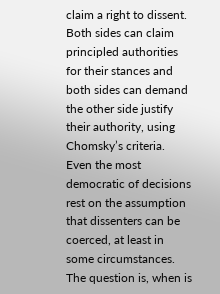claim a right to dissent. Both sides can claim principled authorities for their stances and both sides can demand the other side justify their authority, using Chomsky’s criteria. Even the most democratic of decisions rest on the assumption that dissenters can be coerced, at least in some circumstances. The question is, when is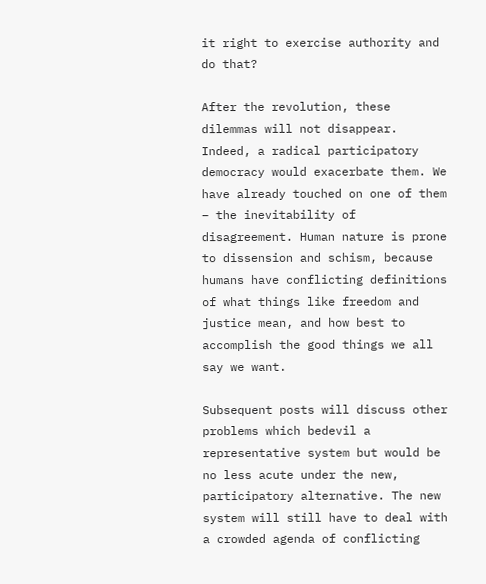it right to exercise authority and do that?

After the revolution, these dilemmas will not disappear. Indeed, a radical participatory democracy would exacerbate them. We have already touched on one of them – the inevitability of disagreement. Human nature is prone to dissension and schism, because humans have conflicting definitions of what things like freedom and justice mean, and how best to accomplish the good things we all say we want.

Subsequent posts will discuss other problems which bedevil a representative system but would be no less acute under the new, participatory alternative. The new system will still have to deal with a crowded agenda of conflicting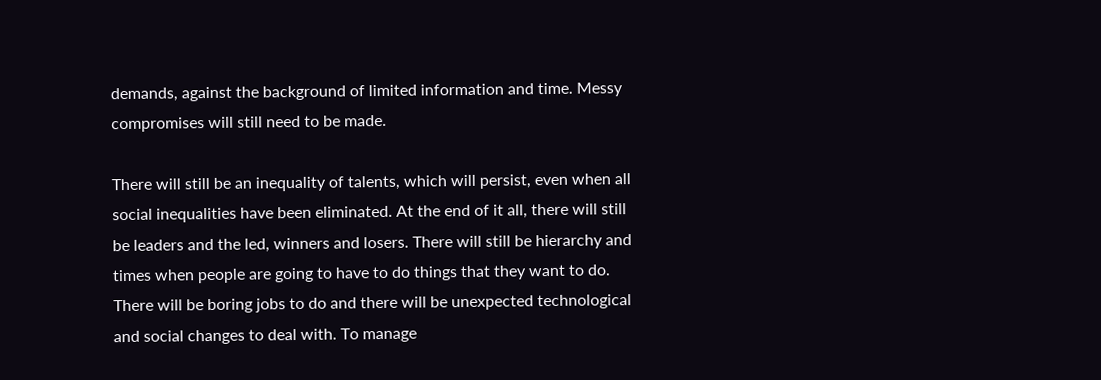demands, against the background of limited information and time. Messy compromises will still need to be made.

There will still be an inequality of talents, which will persist, even when all social inequalities have been eliminated. At the end of it all, there will still be leaders and the led, winners and losers. There will still be hierarchy and times when people are going to have to do things that they want to do. There will be boring jobs to do and there will be unexpected technological and social changes to deal with. To manage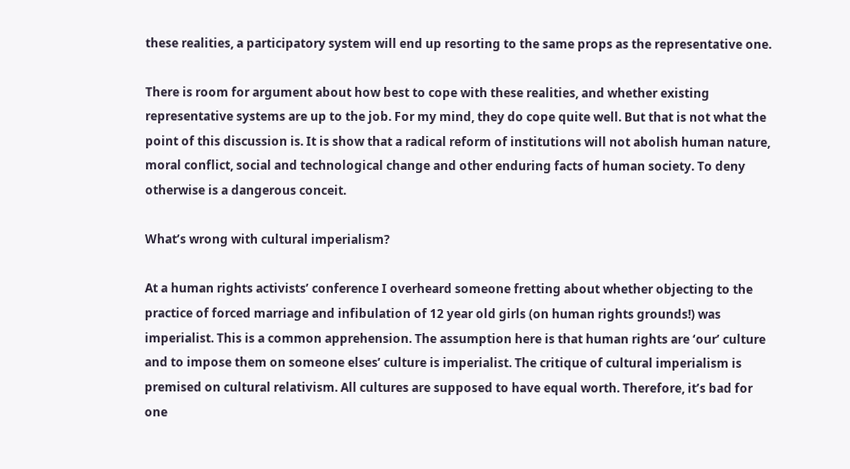these realities, a participatory system will end up resorting to the same props as the representative one.

There is room for argument about how best to cope with these realities, and whether existing representative systems are up to the job. For my mind, they do cope quite well. But that is not what the point of this discussion is. It is show that a radical reform of institutions will not abolish human nature, moral conflict, social and technological change and other enduring facts of human society. To deny otherwise is a dangerous conceit.

What’s wrong with cultural imperialism?

At a human rights activists’ conference I overheard someone fretting about whether objecting to the practice of forced marriage and infibulation of 12 year old girls (on human rights grounds!) was imperialist. This is a common apprehension. The assumption here is that human rights are ‘our’ culture and to impose them on someone elses’ culture is imperialist. The critique of cultural imperialism is premised on cultural relativism. All cultures are supposed to have equal worth. Therefore, it’s bad for one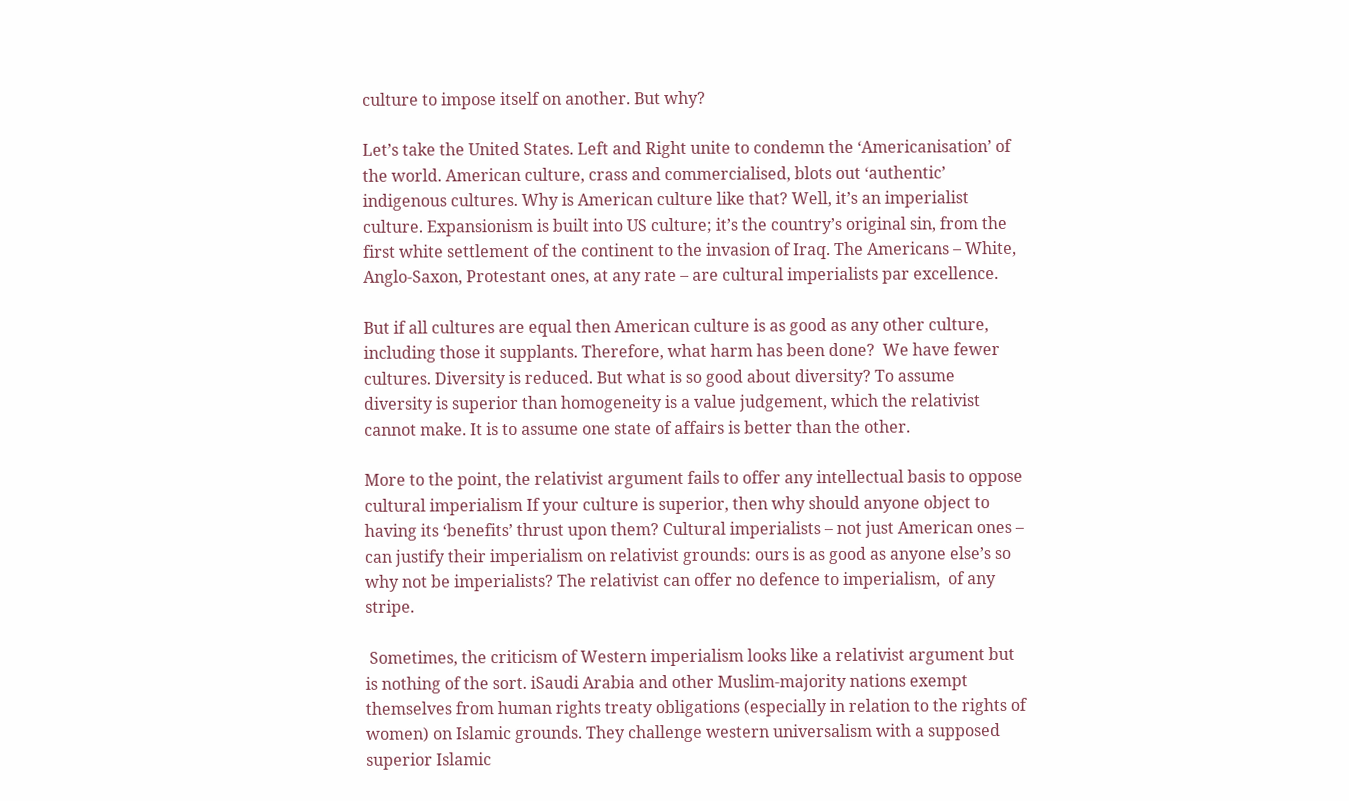culture to impose itself on another. But why?

Let’s take the United States. Left and Right unite to condemn the ‘Americanisation’ of the world. American culture, crass and commercialised, blots out ‘authentic’ indigenous cultures. Why is American culture like that? Well, it’s an imperialist culture. Expansionism is built into US culture; it’s the country’s original sin, from the first white settlement of the continent to the invasion of Iraq. The Americans – White, Anglo-Saxon, Protestant ones, at any rate – are cultural imperialists par excellence.

But if all cultures are equal then American culture is as good as any other culture, including those it supplants. Therefore, what harm has been done?  We have fewer cultures. Diversity is reduced. But what is so good about diversity? To assume diversity is superior than homogeneity is a value judgement, which the relativist cannot make. It is to assume one state of affairs is better than the other.

More to the point, the relativist argument fails to offer any intellectual basis to oppose cultural imperialism If your culture is superior, then why should anyone object to having its ‘benefits’ thrust upon them? Cultural imperialists – not just American ones – can justify their imperialism on relativist grounds: ours is as good as anyone else’s so why not be imperialists? The relativist can offer no defence to imperialism,  of any stripe.

 Sometimes, the criticism of Western imperialism looks like a relativist argument but is nothing of the sort. iSaudi Arabia and other Muslim-majority nations exempt themselves from human rights treaty obligations (especially in relation to the rights of women) on Islamic grounds. They challenge western universalism with a supposed superior Islamic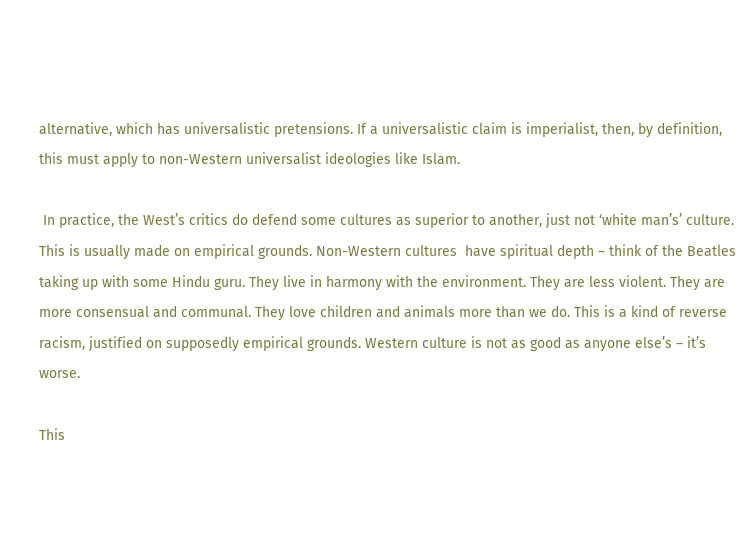alternative, which has universalistic pretensions. If a universalistic claim is imperialist, then, by definition, this must apply to non-Western universalist ideologies like Islam.

 In practice, the West’s critics do defend some cultures as superior to another, just not ‘white man’s’ culture. This is usually made on empirical grounds. Non-Western cultures  have spiritual depth – think of the Beatles taking up with some Hindu guru. They live in harmony with the environment. They are less violent. They are more consensual and communal. They love children and animals more than we do. This is a kind of reverse racism, justified on supposedly empirical grounds. Western culture is not as good as anyone else’s – it’s worse.

This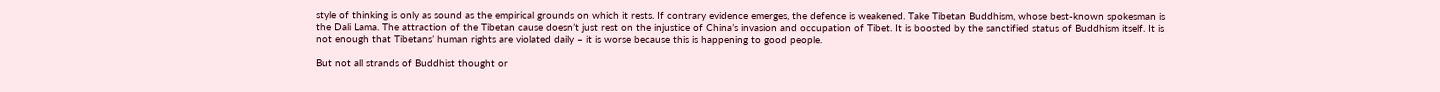style of thinking is only as sound as the empirical grounds on which it rests. If contrary evidence emerges, the defence is weakened. Take Tibetan Buddhism, whose best-known spokesman is the Dali Lama. The attraction of the Tibetan cause doesn’t just rest on the injustice of China’s invasion and occupation of Tibet. It is boosted by the sanctified status of Buddhism itself. It is not enough that Tibetans’ human rights are violated daily – it is worse because this is happening to good people.

But not all strands of Buddhist thought or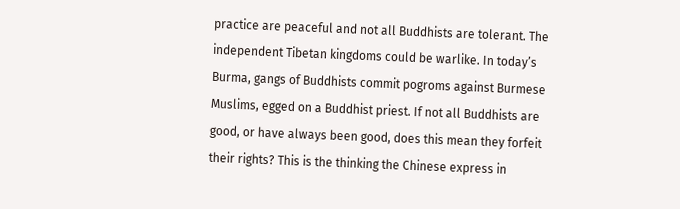practice are peaceful and not all Buddhists are tolerant. The independent Tibetan kingdoms could be warlike. In today’s Burma, gangs of Buddhists commit pogroms against Burmese Muslims, egged on a Buddhist priest. If not all Buddhists are good, or have always been good, does this mean they forfeit their rights? This is the thinking the Chinese express in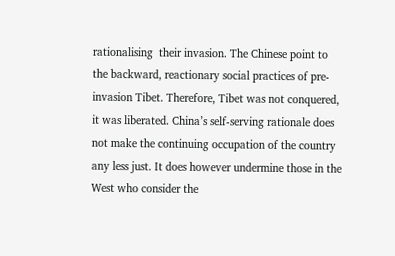rationalising  their invasion. The Chinese point to the backward, reactionary social practices of pre-invasion Tibet. Therefore, Tibet was not conquered, it was liberated. China’s self-serving rationale does not make the continuing occupation of the country any less just. It does however undermine those in the West who consider the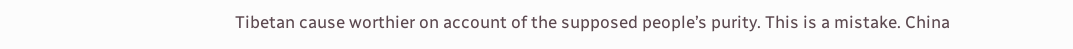Tibetan cause worthier on account of the supposed people’s purity. This is a mistake. China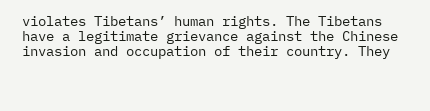violates Tibetans’ human rights. The Tibetans have a legitimate grievance against the Chinese invasion and occupation of their country. They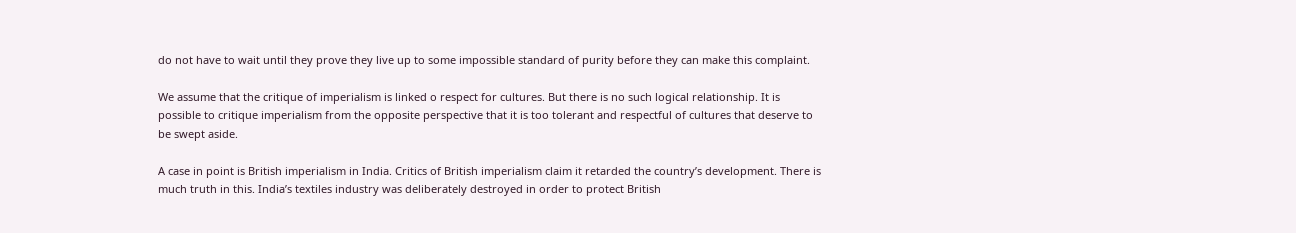do not have to wait until they prove they live up to some impossible standard of purity before they can make this complaint.

We assume that the critique of imperialism is linked o respect for cultures. But there is no such logical relationship. It is possible to critique imperialism from the opposite perspective that it is too tolerant and respectful of cultures that deserve to be swept aside.

A case in point is British imperialism in India. Critics of British imperialism claim it retarded the country’s development. There is much truth in this. India’s textiles industry was deliberately destroyed in order to protect British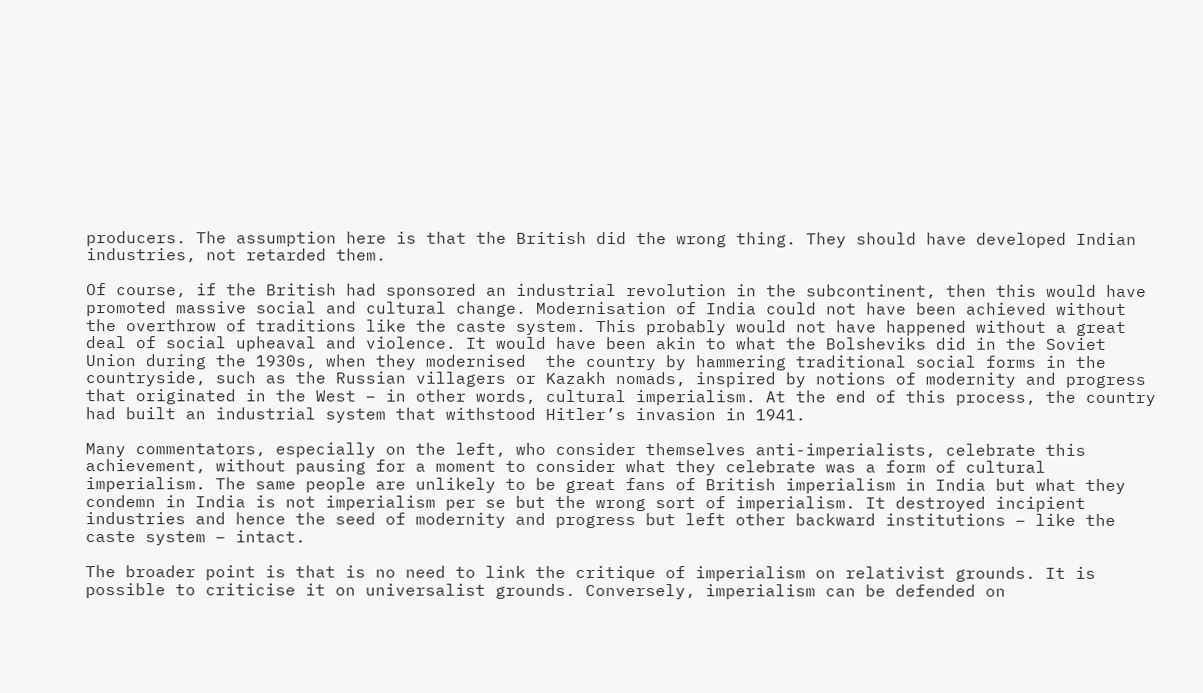producers. The assumption here is that the British did the wrong thing. They should have developed Indian industries, not retarded them.

Of course, if the British had sponsored an industrial revolution in the subcontinent, then this would have promoted massive social and cultural change. Modernisation of India could not have been achieved without the overthrow of traditions like the caste system. This probably would not have happened without a great deal of social upheaval and violence. It would have been akin to what the Bolsheviks did in the Soviet Union during the 1930s, when they modernised  the country by hammering traditional social forms in the countryside, such as the Russian villagers or Kazakh nomads, inspired by notions of modernity and progress that originated in the West – in other words, cultural imperialism. At the end of this process, the country had built an industrial system that withstood Hitler’s invasion in 1941.

Many commentators, especially on the left, who consider themselves anti-imperialists, celebrate this achievement, without pausing for a moment to consider what they celebrate was a form of cultural imperialism. The same people are unlikely to be great fans of British imperialism in India but what they condemn in India is not imperialism per se but the wrong sort of imperialism. It destroyed incipient industries and hence the seed of modernity and progress but left other backward institutions – like the caste system – intact.

The broader point is that is no need to link the critique of imperialism on relativist grounds. It is possible to criticise it on universalist grounds. Conversely, imperialism can be defended on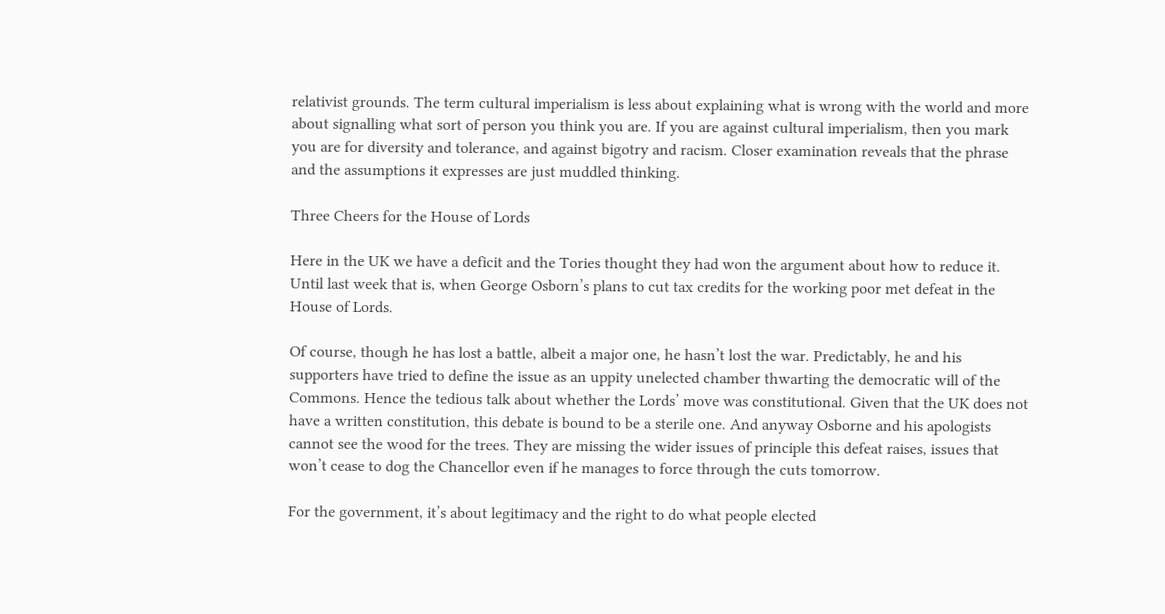relativist grounds. The term cultural imperialism is less about explaining what is wrong with the world and more about signalling what sort of person you think you are. If you are against cultural imperialism, then you mark you are for diversity and tolerance, and against bigotry and racism. Closer examination reveals that the phrase and the assumptions it expresses are just muddled thinking.

Three Cheers for the House of Lords

Here in the UK we have a deficit and the Tories thought they had won the argument about how to reduce it. Until last week that is, when George Osborn’s plans to cut tax credits for the working poor met defeat in the House of Lords.

Of course, though he has lost a battle, albeit a major one, he hasn’t lost the war. Predictably, he and his supporters have tried to define the issue as an uppity unelected chamber thwarting the democratic will of the Commons. Hence the tedious talk about whether the Lords’ move was constitutional. Given that the UK does not have a written constitution, this debate is bound to be a sterile one. And anyway Osborne and his apologists cannot see the wood for the trees. They are missing the wider issues of principle this defeat raises, issues that won’t cease to dog the Chancellor even if he manages to force through the cuts tomorrow.

For the government, it’s about legitimacy and the right to do what people elected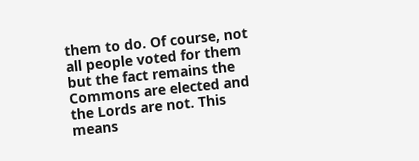them to do. Of course, not all people voted for them but the fact remains the Commons are elected and the Lords are not. This means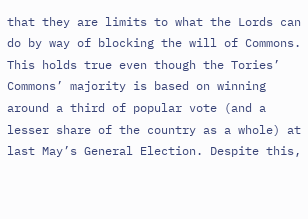that they are limits to what the Lords can do by way of blocking the will of Commons. This holds true even though the Tories’ Commons’ majority is based on winning around a third of popular vote (and a lesser share of the country as a whole) at last May’s General Election. Despite this,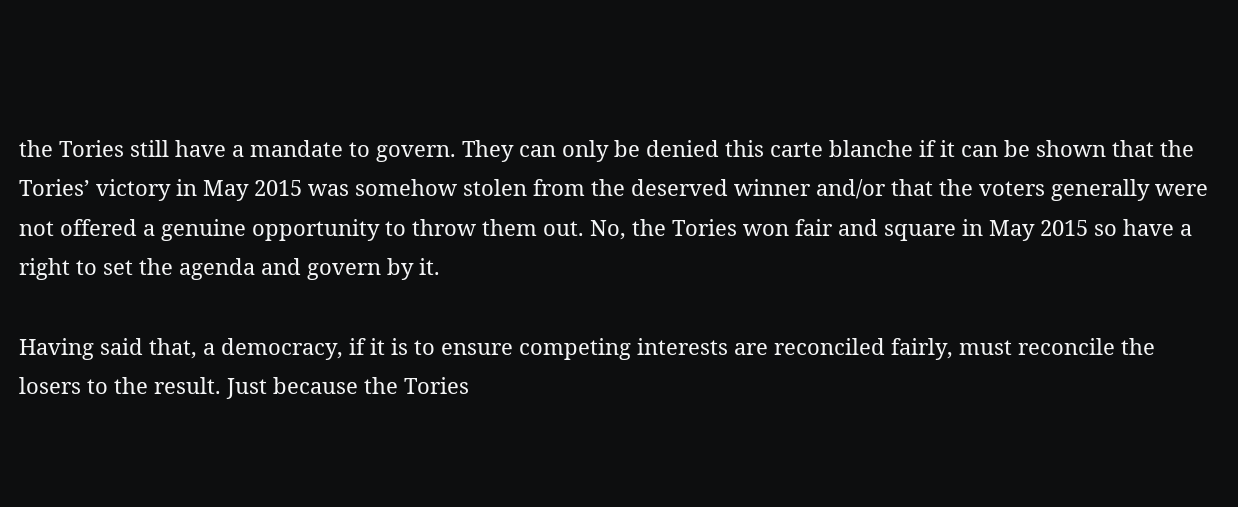the Tories still have a mandate to govern. They can only be denied this carte blanche if it can be shown that the Tories’ victory in May 2015 was somehow stolen from the deserved winner and/or that the voters generally were not offered a genuine opportunity to throw them out. No, the Tories won fair and square in May 2015 so have a right to set the agenda and govern by it.

Having said that, a democracy, if it is to ensure competing interests are reconciled fairly, must reconcile the losers to the result. Just because the Tories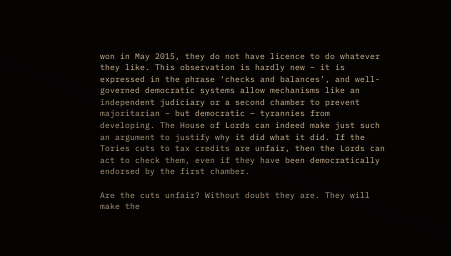won in May 2015, they do not have licence to do whatever they like. This observation is hardly new – it is expressed in the phrase ‘checks and balances’, and well-governed democratic systems allow mechanisms like an independent judiciary or a second chamber to prevent majoritarian – but democratic – tyrannies from developing. The House of Lords can indeed make just such an argument to justify why it did what it did. If the Tories cuts to tax credits are unfair, then the Lords can act to check them, even if they have been democratically endorsed by the first chamber.

Are the cuts unfair? Without doubt they are. They will make the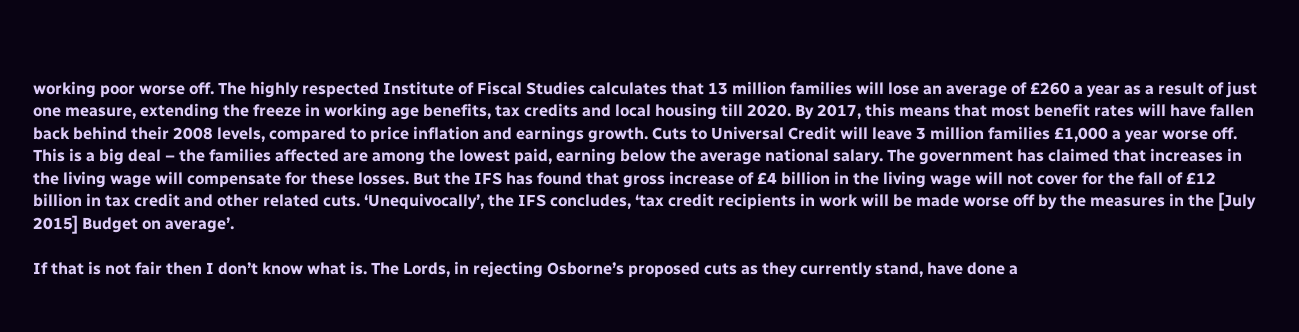working poor worse off. The highly respected Institute of Fiscal Studies calculates that 13 million families will lose an average of £260 a year as a result of just one measure, extending the freeze in working age benefits, tax credits and local housing till 2020. By 2017, this means that most benefit rates will have fallen back behind their 2008 levels, compared to price inflation and earnings growth. Cuts to Universal Credit will leave 3 million families £1,000 a year worse off. This is a big deal – the families affected are among the lowest paid, earning below the average national salary. The government has claimed that increases in the living wage will compensate for these losses. But the IFS has found that gross increase of £4 billion in the living wage will not cover for the fall of £12 billion in tax credit and other related cuts. ‘Unequivocally’, the IFS concludes, ‘tax credit recipients in work will be made worse off by the measures in the [July 2015] Budget on average’.

If that is not fair then I don’t know what is. The Lords, in rejecting Osborne’s proposed cuts as they currently stand, have done a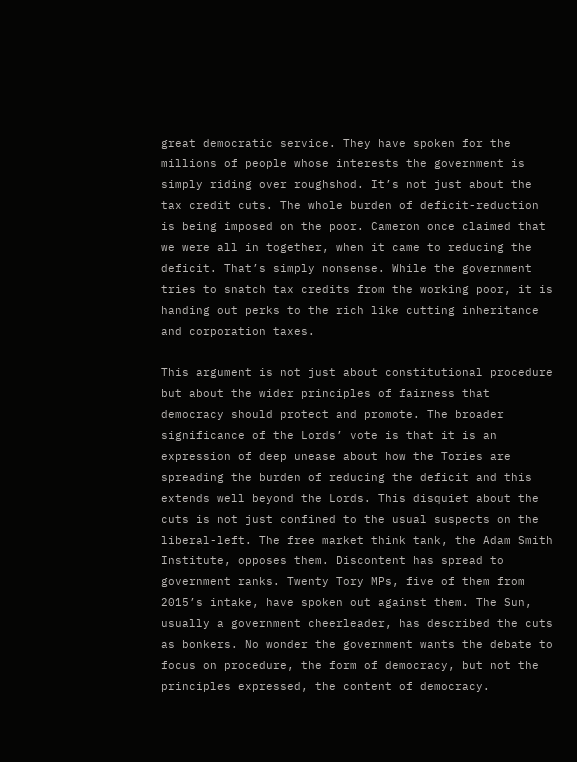great democratic service. They have spoken for the millions of people whose interests the government is simply riding over roughshod. It’s not just about the tax credit cuts. The whole burden of deficit-reduction is being imposed on the poor. Cameron once claimed that we were all in together, when it came to reducing the deficit. That’s simply nonsense. While the government tries to snatch tax credits from the working poor, it is handing out perks to the rich like cutting inheritance and corporation taxes.

This argument is not just about constitutional procedure but about the wider principles of fairness that democracy should protect and promote. The broader significance of the Lords’ vote is that it is an expression of deep unease about how the Tories are spreading the burden of reducing the deficit and this extends well beyond the Lords. This disquiet about the cuts is not just confined to the usual suspects on the liberal-left. The free market think tank, the Adam Smith Institute, opposes them. Discontent has spread to government ranks. Twenty Tory MPs, five of them from 2015’s intake, have spoken out against them. The Sun, usually a government cheerleader, has described the cuts as bonkers. No wonder the government wants the debate to focus on procedure, the form of democracy, but not the principles expressed, the content of democracy.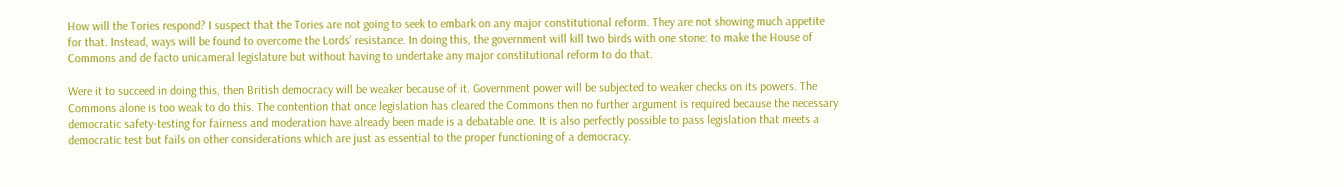How will the Tories respond? I suspect that the Tories are not going to seek to embark on any major constitutional reform. They are not showing much appetite for that. Instead, ways will be found to overcome the Lords’ resistance. In doing this, the government will kill two birds with one stone: to make the House of Commons and de facto unicameral legislature but without having to undertake any major constitutional reform to do that.

Were it to succeed in doing this, then British democracy will be weaker because of it. Government power will be subjected to weaker checks on its powers. The Commons alone is too weak to do this. The contention that once legislation has cleared the Commons then no further argument is required because the necessary democratic safety-testing for fairness and moderation have already been made is a debatable one. It is also perfectly possible to pass legislation that meets a democratic test but fails on other considerations which are just as essential to the proper functioning of a democracy.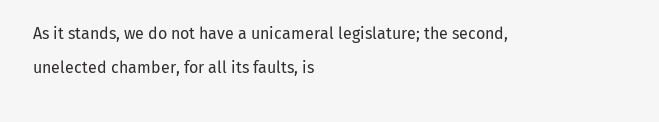As it stands, we do not have a unicameral legislature; the second, unelected chamber, for all its faults, is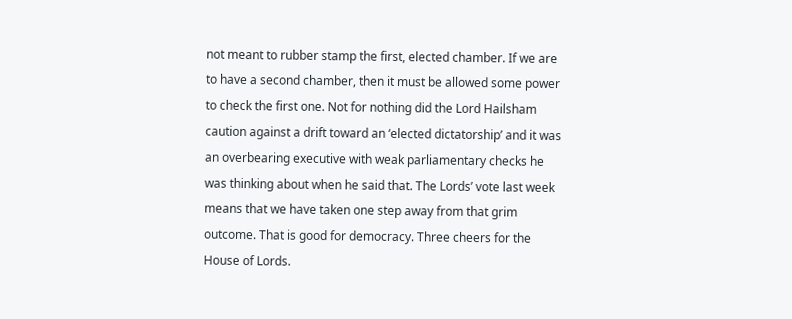not meant to rubber stamp the first, elected chamber. If we are to have a second chamber, then it must be allowed some power to check the first one. Not for nothing did the Lord Hailsham caution against a drift toward an ‘elected dictatorship’ and it was an overbearing executive with weak parliamentary checks he was thinking about when he said that. The Lords’ vote last week means that we have taken one step away from that grim outcome. That is good for democracy. Three cheers for the House of Lords.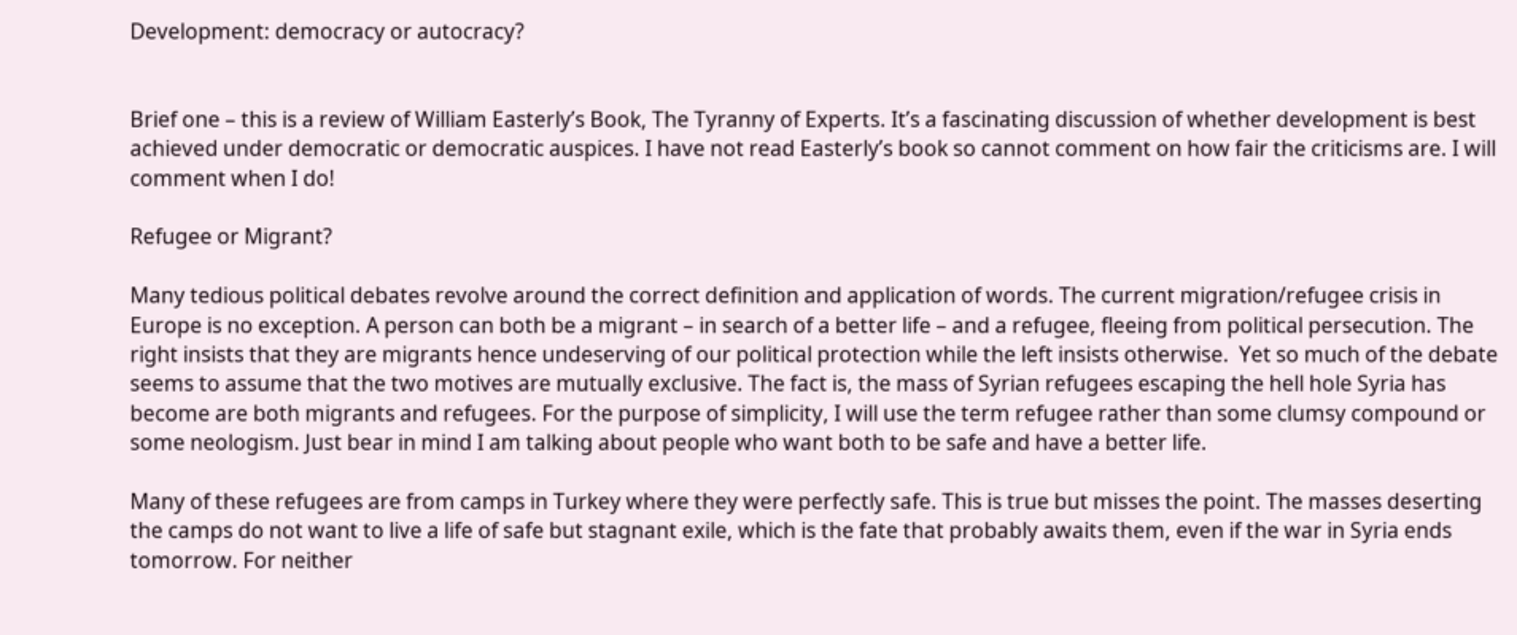Development: democracy or autocracy?


Brief one – this is a review of William Easterly’s Book, The Tyranny of Experts. It’s a fascinating discussion of whether development is best achieved under democratic or democratic auspices. I have not read Easterly’s book so cannot comment on how fair the criticisms are. I will comment when I do!

Refugee or Migrant?

Many tedious political debates revolve around the correct definition and application of words. The current migration/refugee crisis in Europe is no exception. A person can both be a migrant – in search of a better life – and a refugee, fleeing from political persecution. The right insists that they are migrants hence undeserving of our political protection while the left insists otherwise.  Yet so much of the debate seems to assume that the two motives are mutually exclusive. The fact is, the mass of Syrian refugees escaping the hell hole Syria has become are both migrants and refugees. For the purpose of simplicity, I will use the term refugee rather than some clumsy compound or some neologism. Just bear in mind I am talking about people who want both to be safe and have a better life.

Many of these refugees are from camps in Turkey where they were perfectly safe. This is true but misses the point. The masses deserting the camps do not want to live a life of safe but stagnant exile, which is the fate that probably awaits them, even if the war in Syria ends tomorrow. For neither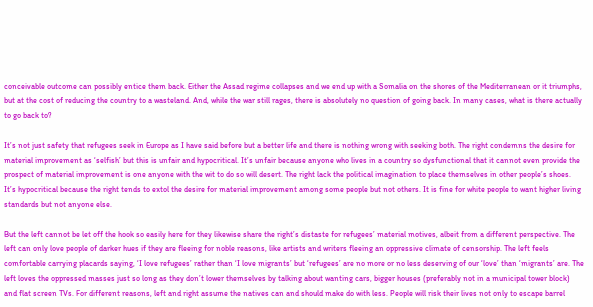conceivable outcome can possibly entice them back. Either the Assad regime collapses and we end up with a Somalia on the shores of the Mediterranean or it triumphs, but at the cost of reducing the country to a wasteland. And, while the war still rages, there is absolutely no question of going back. In many cases, what is there actually to go back to?

It’s not just safety that refugees seek in Europe as I have said before but a better life and there is nothing wrong with seeking both. The right condemns the desire for material improvement as ‘selfish’ but this is unfair and hypocritical. It’s unfair because anyone who lives in a country so dysfunctional that it cannot even provide the prospect of material improvement is one anyone with the wit to do so will desert. The right lack the political imagination to place themselves in other people’s shoes. It’s hypocritical because the right tends to extol the desire for material improvement among some people but not others. It is fine for white people to want higher living standards but not anyone else.

But the left cannot be let off the hook so easily here for they likewise share the right’s distaste for refugees’ material motives, albeit from a different perspective. The left can only love people of darker hues if they are fleeing for noble reasons, like artists and writers fleeing an oppressive climate of censorship. The left feels comfortable carrying placards saying, ‘I love refugees’ rather than ‘I love migrants’ but ‘refugees’ are no more or no less deserving of our ‘love’ than ‘migrants’ are. The left loves the oppressed masses just so long as they don’t lower themselves by talking about wanting cars, bigger houses (preferably not in a municipal tower block) and flat screen TVs. For different reasons, left and right assume the natives can and should make do with less. People will risk their lives not only to escape barrel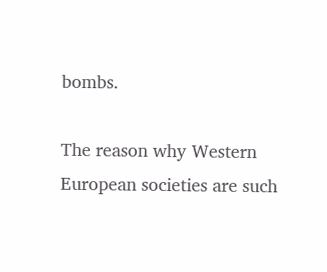bombs.

The reason why Western European societies are such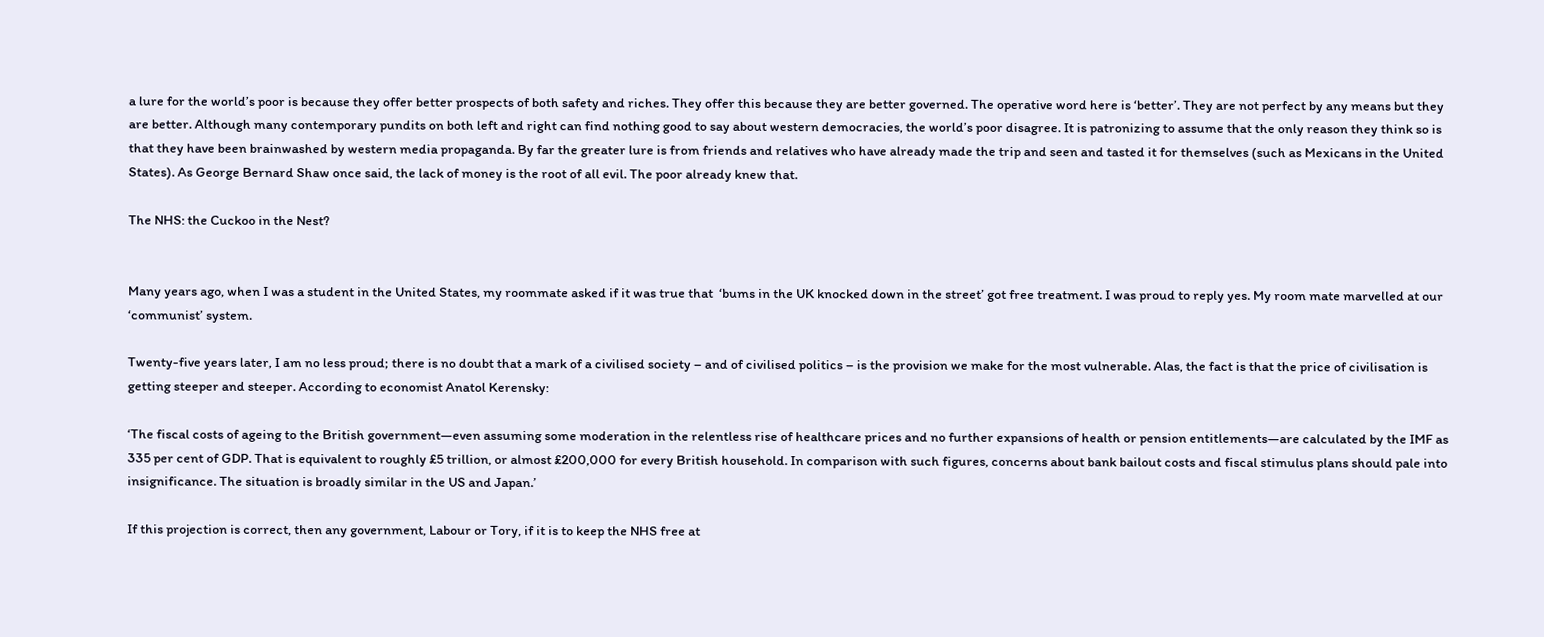a lure for the world’s poor is because they offer better prospects of both safety and riches. They offer this because they are better governed. The operative word here is ‘better’. They are not perfect by any means but they are better. Although many contemporary pundits on both left and right can find nothing good to say about western democracies, the world’s poor disagree. It is patronizing to assume that the only reason they think so is that they have been brainwashed by western media propaganda. By far the greater lure is from friends and relatives who have already made the trip and seen and tasted it for themselves (such as Mexicans in the United States). As George Bernard Shaw once said, the lack of money is the root of all evil. The poor already knew that.

The NHS: the Cuckoo in the Nest?


Many years ago, when I was a student in the United States, my roommate asked if it was true that  ‘bums in the UK knocked down in the street’ got free treatment. I was proud to reply yes. My room mate marvelled at our ‘communist’ system.

Twenty-five years later, I am no less proud; there is no doubt that a mark of a civilised society – and of civilised politics – is the provision we make for the most vulnerable. Alas, the fact is that the price of civilisation is getting steeper and steeper. According to economist Anatol Kerensky:

‘The fiscal costs of ageing to the British government—even assuming some moderation in the relentless rise of healthcare prices and no further expansions of health or pension entitlements—are calculated by the IMF as 335 per cent of GDP. That is equivalent to roughly £5 trillion, or almost £200,000 for every British household. In comparison with such figures, concerns about bank bailout costs and fiscal stimulus plans should pale into insignificance. The situation is broadly similar in the US and Japan.’

If this projection is correct, then any government, Labour or Tory, if it is to keep the NHS free at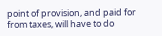point of provision, and paid for from taxes, will have to do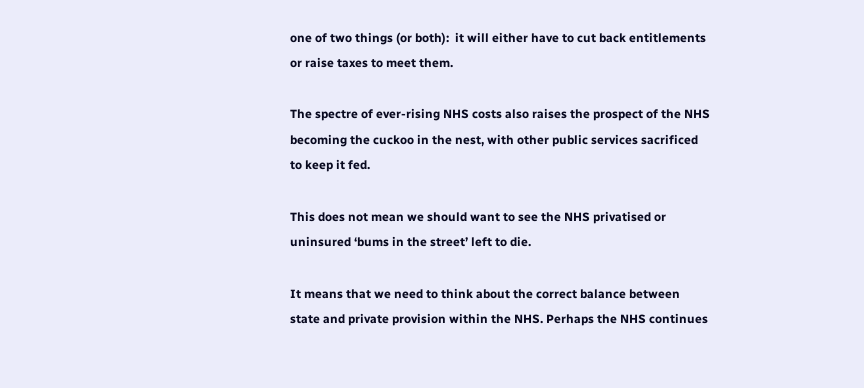one of two things (or both):  it will either have to cut back entitlements or raise taxes to meet them.

The spectre of ever-rising NHS costs also raises the prospect of the NHS becoming the cuckoo in the nest, with other public services sacrificed to keep it fed.

This does not mean we should want to see the NHS privatised or uninsured ‘bums in the street’ left to die.

It means that we need to think about the correct balance between state and private provision within the NHS. Perhaps the NHS continues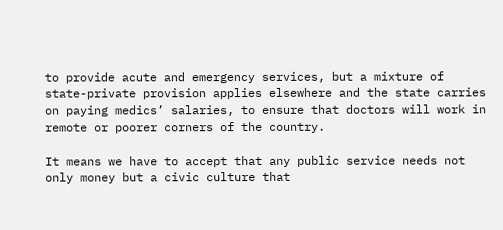to provide acute and emergency services, but a mixture of state-private provision applies elsewhere and the state carries on paying medics’ salaries, to ensure that doctors will work in remote or poorer corners of the country.

It means we have to accept that any public service needs not only money but a civic culture that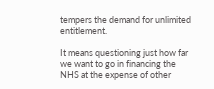tempers the demand for unlimited entitlement.

It means questioning just how far we want to go in financing the NHS at the expense of other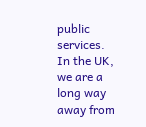public services.  In the UK, we are a long way away from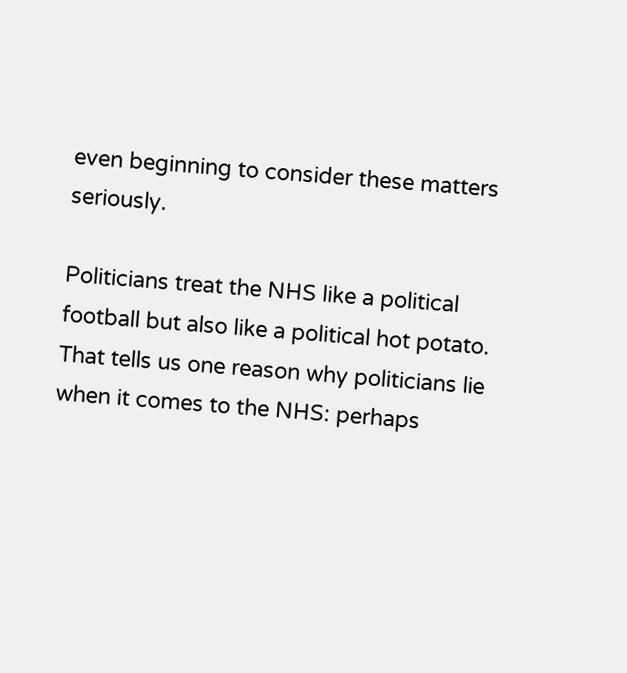even beginning to consider these matters seriously.

Politicians treat the NHS like a political football but also like a political hot potato. That tells us one reason why politicians lie when it comes to the NHS: perhaps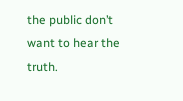the public don’t want to hear the truth.